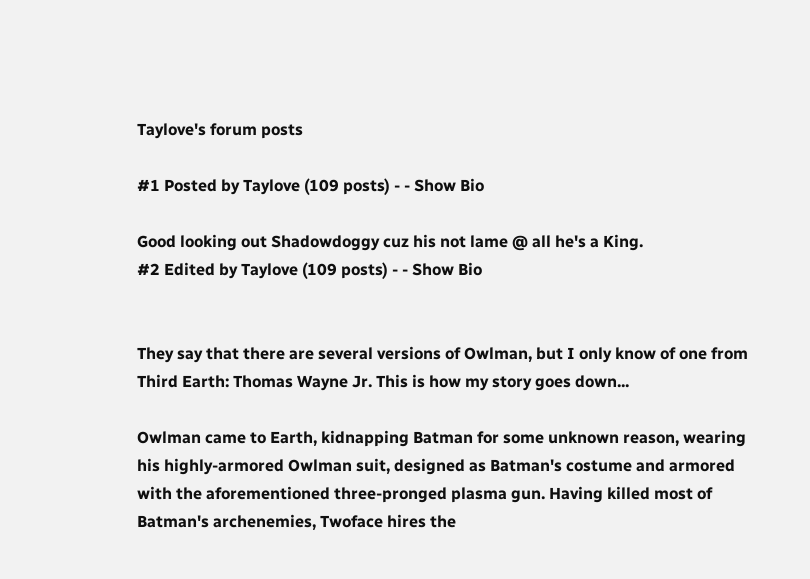Taylove's forum posts

#1 Posted by Taylove (109 posts) - - Show Bio

Good looking out Shadowdoggy cuz his not lame @ all he's a King.
#2 Edited by Taylove (109 posts) - - Show Bio


They say that there are several versions of Owlman, but I only know of one from Third Earth: Thomas Wayne Jr. This is how my story goes down...

Owlman came to Earth, kidnapping Batman for some unknown reason, wearing his highly-armored Owlman suit, designed as Batman's costume and armored with the aforementioned three-pronged plasma gun. Having killed most of Batman's archenemies, Twoface hires the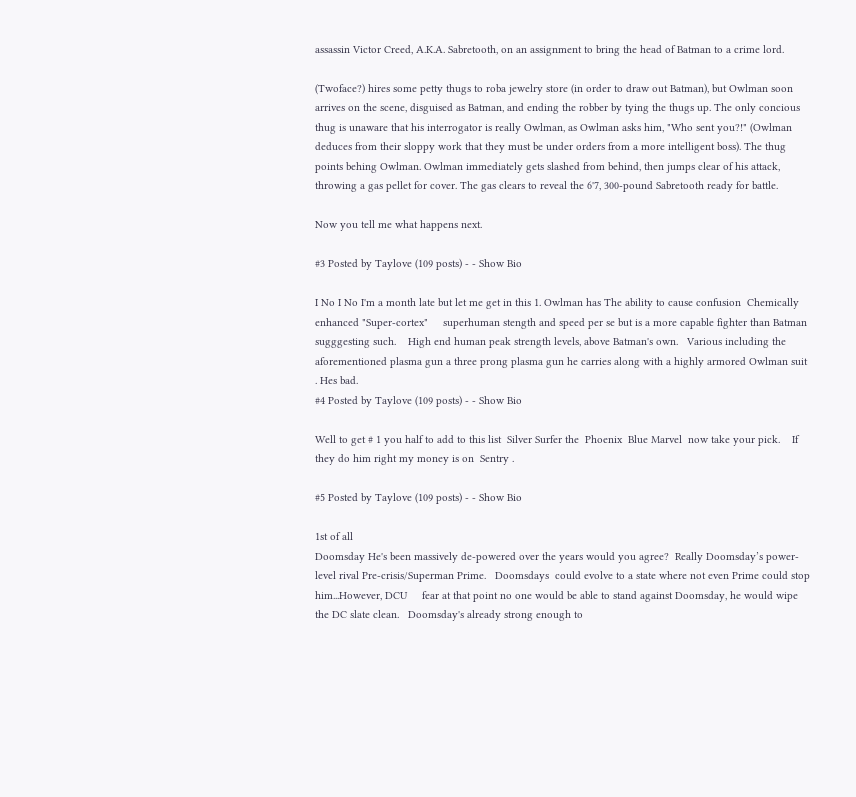assassin Victor Creed, A.K.A. Sabretooth, on an assignment to bring the head of Batman to a crime lord.

(Twoface?) hires some petty thugs to roba jewelry store (in order to draw out Batman), but Owlman soon arrives on the scene, disguised as Batman, and ending the robber by tying the thugs up. The only concious thug is unaware that his interrogator is really Owlman, as Owlman asks him, "Who sent you?!" (Owlman deduces from their sloppy work that they must be under orders from a more intelligent boss). The thug points behing Owlman. Owlman immediately gets slashed from behind, then jumps clear of his attack, throwing a gas pellet for cover. The gas clears to reveal the 6'7, 300-pound Sabretooth ready for battle.

Now you tell me what happens next.

#3 Posted by Taylove (109 posts) - - Show Bio

I No I No I'm a month late but let me get in this 1. Owlman has The ability to cause confusion  Chemically enhanced "Super-cortex"     superhuman stength and speed per se but is a more capable fighter than Batman sugggesting such.    High end human peak strength levels, above Batman's own.   Various including the aforementioned plasma gun a three prong plasma gun he carries along with a highly armored Owlman suit . Hes bad.
#4 Posted by Taylove (109 posts) - - Show Bio

Well to get # 1 you half to add to this list  Silver Surfer the  Phoenix  Blue Marvel  now take your pick.    If they do him right my money is on  Sentry .

#5 Posted by Taylove (109 posts) - - Show Bio

1st of all
Doomsday He's been massively de-powered over the years would you agree?  Really Doomsday’s power-level rival Pre-crisis/Superman Prime.   Doomsdays  could evolve to a state where not even Prime could stop him...However, DCU     fear at that point no one would be able to stand against Doomsday, he would wipe the DC slate clean.   Doomsday's already strong enough to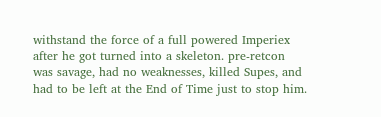withstand the force of a full powered Imperiex after he got turned into a skeleton. pre-retcon was savage, had no weaknesses, killed Supes, and had to be left at the End of Time just to stop him.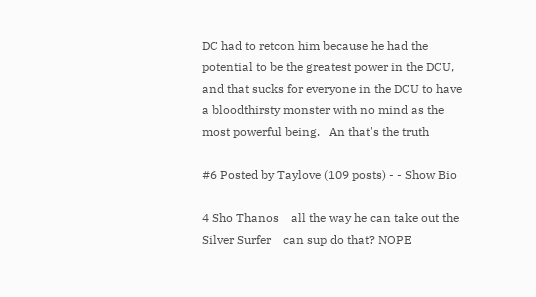DC had to retcon him because he had the potential to be the greatest power in the DCU, and that sucks for everyone in the DCU to have a bloodthirsty monster with no mind as the most powerful being.   An that's the truth

#6 Posted by Taylove (109 posts) - - Show Bio

4 Sho Thanos    all the way he can take out the Silver Surfer    can sup do that? NOPE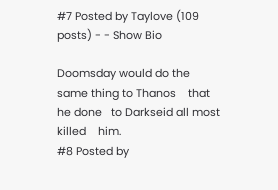#7 Posted by Taylove (109 posts) - - Show Bio

Doomsday would do the same thing to Thanos    that he done   to Darkseid all most killed    him.
#8 Posted by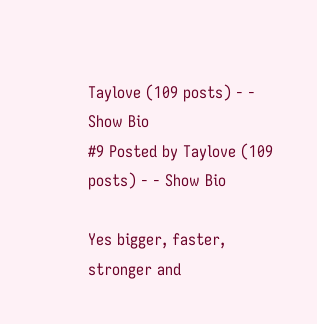Taylove (109 posts) - - Show Bio
#9 Posted by Taylove (109 posts) - - Show Bio

Yes bigger, faster, stronger and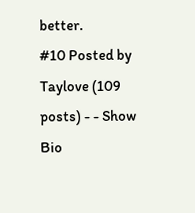better.
#10 Posted by Taylove (109 posts) - - Show Bio